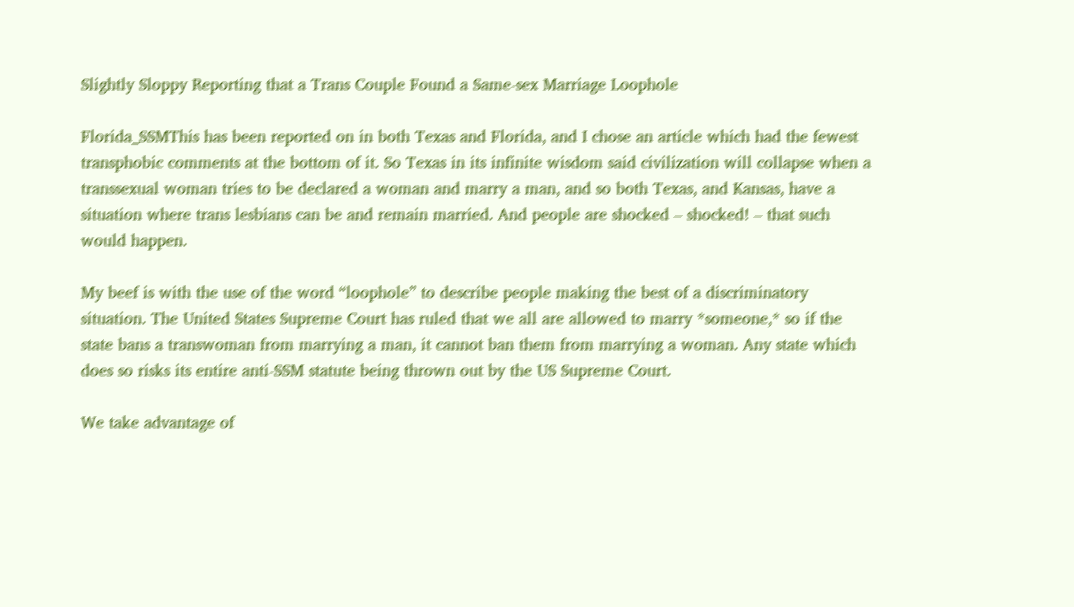Slightly Sloppy Reporting that a Trans Couple Found a Same-sex Marriage Loophole

Florida_SSMThis has been reported on in both Texas and Florida, and I chose an article which had the fewest transphobic comments at the bottom of it. So Texas in its infinite wisdom said civilization will collapse when a transsexual woman tries to be declared a woman and marry a man, and so both Texas, and Kansas, have a situation where trans lesbians can be and remain married. And people are shocked – shocked! – that such would happen.

My beef is with the use of the word “loophole” to describe people making the best of a discriminatory situation. The United States Supreme Court has ruled that we all are allowed to marry *someone,* so if the state bans a transwoman from marrying a man, it cannot ban them from marrying a woman. Any state which does so risks its entire anti-SSM statute being thrown out by the US Supreme Court.

We take advantage of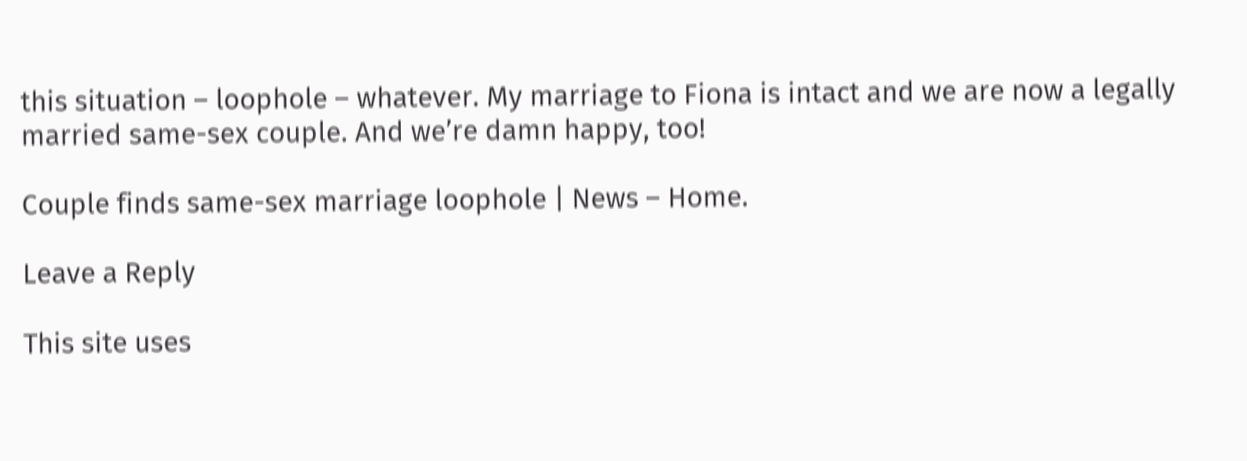this situation – loophole – whatever. My marriage to Fiona is intact and we are now a legally married same-sex couple. And we’re damn happy, too!

Couple finds same-sex marriage loophole | News – Home.

Leave a Reply

This site uses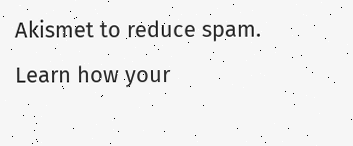Akismet to reduce spam. Learn how your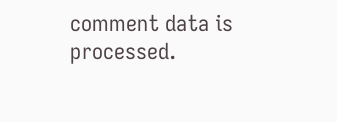comment data is processed.